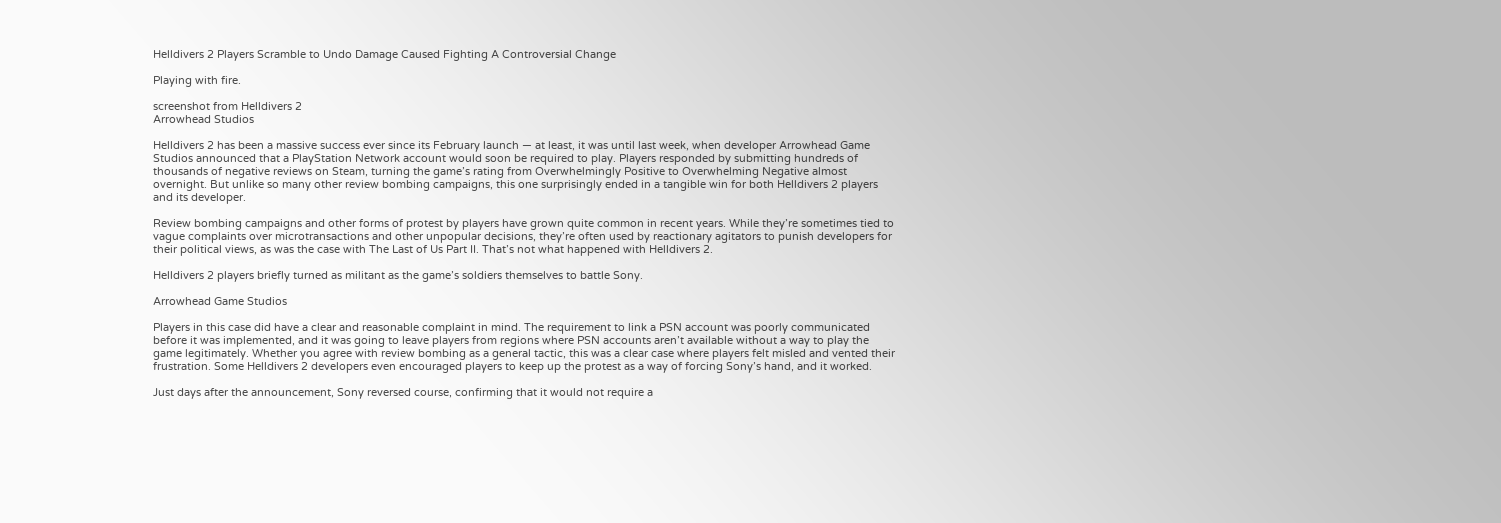Helldivers 2 Players Scramble to Undo Damage Caused Fighting A Controversial Change

Playing with fire.

screenshot from Helldivers 2
Arrowhead Studios

Helldivers 2 has been a massive success ever since its February launch — at least, it was until last week, when developer Arrowhead Game Studios announced that a PlayStation Network account would soon be required to play. Players responded by submitting hundreds of thousands of negative reviews on Steam, turning the game’s rating from Overwhelmingly Positive to Overwhelming Negative almost overnight. But unlike so many other review bombing campaigns, this one surprisingly ended in a tangible win for both Helldivers 2 players and its developer.

Review bombing campaigns and other forms of protest by players have grown quite common in recent years. While they’re sometimes tied to vague complaints over microtransactions and other unpopular decisions, they’re often used by reactionary agitators to punish developers for their political views, as was the case with The Last of Us Part II. That’s not what happened with Helldivers 2.

Helldivers 2 players briefly turned as militant as the game’s soldiers themselves to battle Sony.

Arrowhead Game Studios

Players in this case did have a clear and reasonable complaint in mind. The requirement to link a PSN account was poorly communicated before it was implemented, and it was going to leave players from regions where PSN accounts aren’t available without a way to play the game legitimately. Whether you agree with review bombing as a general tactic, this was a clear case where players felt misled and vented their frustration. Some Helldivers 2 developers even encouraged players to keep up the protest as a way of forcing Sony’s hand, and it worked.

Just days after the announcement, Sony reversed course, confirming that it would not require a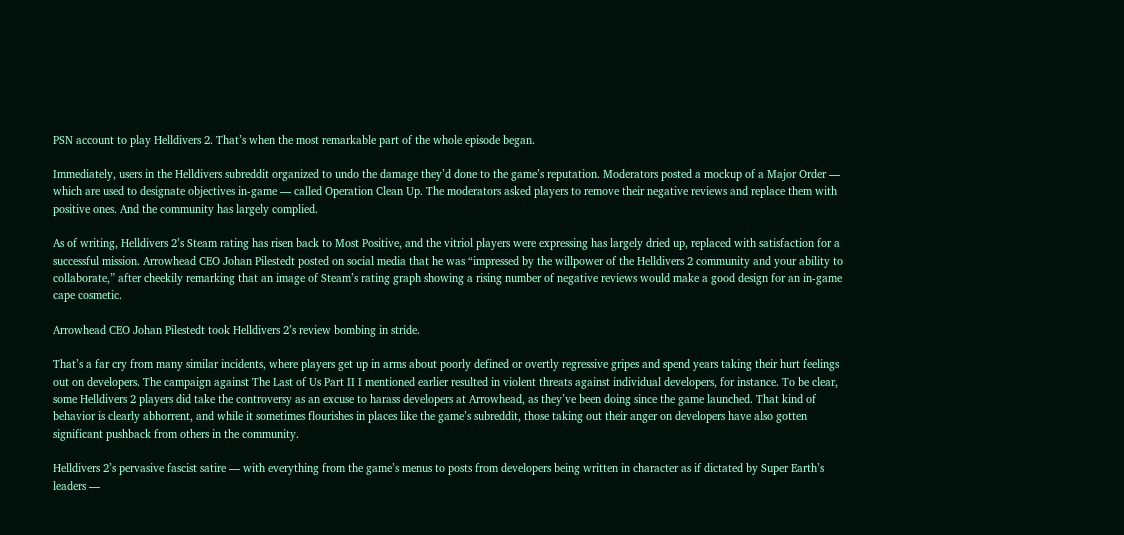PSN account to play Helldivers 2. That’s when the most remarkable part of the whole episode began.

Immediately, users in the Helldivers subreddit organized to undo the damage they’d done to the game’s reputation. Moderators posted a mockup of a Major Order — which are used to designate objectives in-game — called Operation Clean Up. The moderators asked players to remove their negative reviews and replace them with positive ones. And the community has largely complied.

As of writing, Helldivers 2’s Steam rating has risen back to Most Positive, and the vitriol players were expressing has largely dried up, replaced with satisfaction for a successful mission. Arrowhead CEO Johan Pilestedt posted on social media that he was “impressed by the willpower of the Helldivers 2 community and your ability to collaborate,” after cheekily remarking that an image of Steam’s rating graph showing a rising number of negative reviews would make a good design for an in-game cape cosmetic.

Arrowhead CEO Johan Pilestedt took Helldivers 2’s review bombing in stride.

That’s a far cry from many similar incidents, where players get up in arms about poorly defined or overtly regressive gripes and spend years taking their hurt feelings out on developers. The campaign against The Last of Us Part II I mentioned earlier resulted in violent threats against individual developers, for instance. To be clear, some Helldivers 2 players did take the controversy as an excuse to harass developers at Arrowhead, as they’ve been doing since the game launched. That kind of behavior is clearly abhorrent, and while it sometimes flourishes in places like the game’s subreddit, those taking out their anger on developers have also gotten significant pushback from others in the community.

Helldivers 2’s pervasive fascist satire — with everything from the game’s menus to posts from developers being written in character as if dictated by Super Earth’s leaders —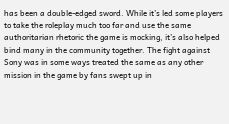has been a double-edged sword. While it’s led some players to take the roleplay much too far and use the same authoritarian rhetoric the game is mocking, it’s also helped bind many in the community together. The fight against Sony was in some ways treated the same as any other mission in the game by fans swept up in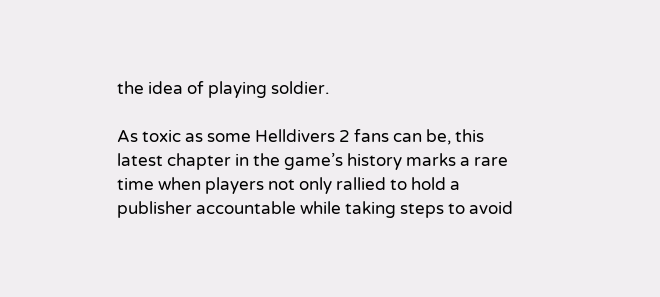the idea of playing soldier.

As toxic as some Helldivers 2 fans can be, this latest chapter in the game’s history marks a rare time when players not only rallied to hold a publisher accountable while taking steps to avoid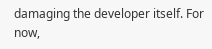damaging the developer itself. For now,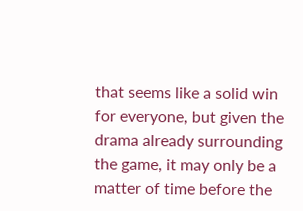that seems like a solid win for everyone, but given the drama already surrounding the game, it may only be a matter of time before the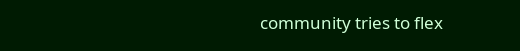community tries to flex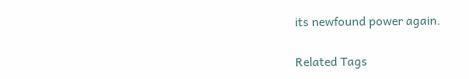its newfound power again.

Related Tags